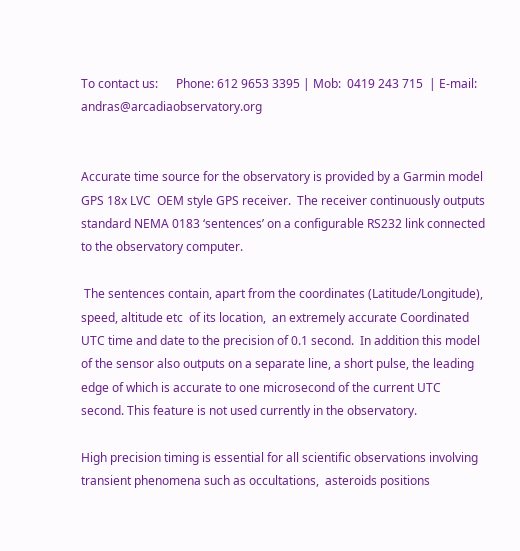To contact us:      Phone: 612 9653 3395 | Mob:  0419 243 715  | E-mail: andras@arcadiaobservatory.org


Accurate time source for the observatory is provided by a Garmin model GPS 18x LVC  OEM style GPS receiver.  The receiver continuously outputs standard NEMA 0183 ‘sentences’ on a configurable RS232 link connected to the observatory computer.

 The sentences contain, apart from the coordinates (Latitude/Longitude),  speed, altitude etc  of its location,  an extremely accurate Coordinated UTC time and date to the precision of 0.1 second.  In addition this model of the sensor also outputs on a separate line, a short pulse, the leading edge of which is accurate to one microsecond of the current UTC second. This feature is not used currently in the observatory.

High precision timing is essential for all scientific observations involving transient phenomena such as occultations,  asteroids positions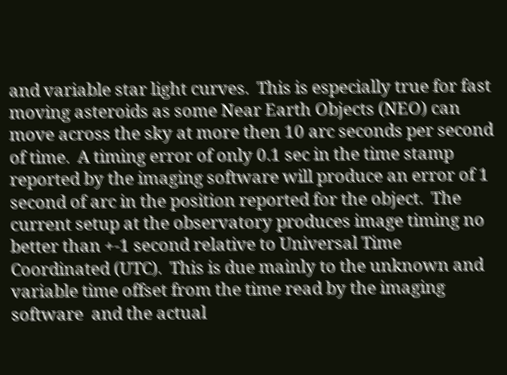and variable star light curves.  This is especially true for fast moving asteroids as some Near Earth Objects (NEO) can move across the sky at more then 10 arc seconds per second of time.  A timing error of only 0.1 sec in the time stamp reported by the imaging software will produce an error of 1 second of arc in the position reported for the object.  The current setup at the observatory produces image timing no better than +-1 second relative to Universal Time Coordinated (UTC).  This is due mainly to the unknown and variable time offset from the time read by the imaging software  and the actual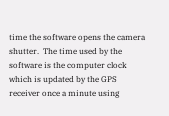time the software opens the camera shutter.  The time used by the software is the computer clock which is updated by the GPS receiver once a minute using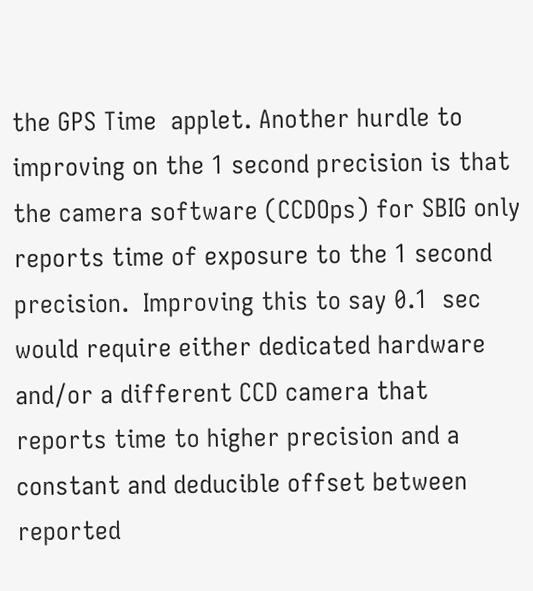the GPS Time  applet. Another hurdle to improving on the 1 second precision is that the camera software (CCDOps) for SBIG only reports time of exposure to the 1 second precision.  Improving this to say 0.1  sec  would require either dedicated hardware and/or a different CCD camera that reports time to higher precision and a constant and deducible offset between reported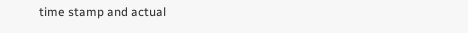time stamp and actual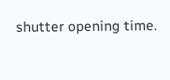shutter opening time.